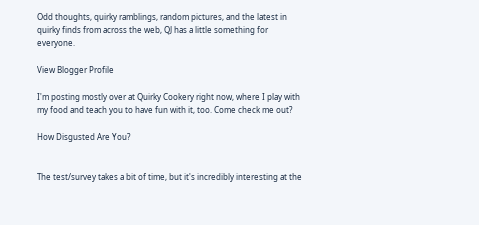Odd thoughts, quirky ramblings, random pictures, and the latest in quirky finds from across the web, QJ has a little something for everyone.

View Blogger Profile

I'm posting mostly over at Quirky Cookery right now, where I play with my food and teach you to have fun with it, too. Come check me out?

How Disgusted Are You?


The test/survey takes a bit of time, but it's incredibly interesting at the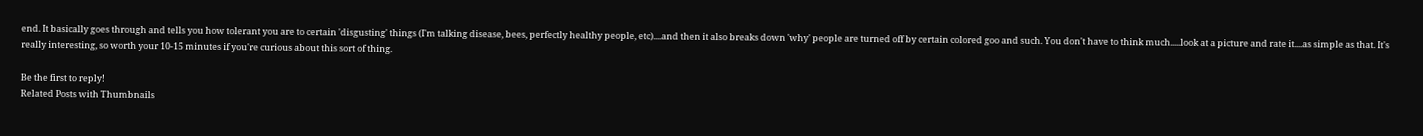end. It basically goes through and tells you how tolerant you are to certain 'disgusting' things (I'm talking disease, bees, perfectly healthy people, etc)....and then it also breaks down 'why' people are turned off by certain colored goo and such. You don't have to think much.....look at a picture and rate it....as simple as that. It's really interesting, so worth your 10-15 minutes if you're curious about this sort of thing.

Be the first to reply!
Related Posts with Thumbnails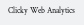Clicky Web Analytics